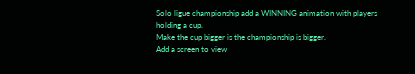Solo ligue championship add a WINNING animation with players holding a cup.
Make the cup bigger is the championship is bigger.
Add a screen to view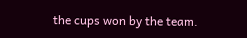the cups won by the team.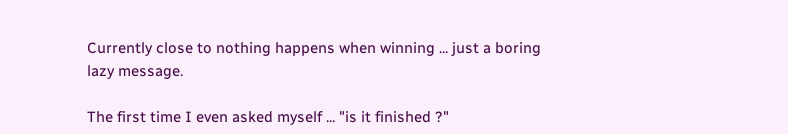Currently close to nothing happens when winning ... just a boring lazy message.

The first time I even asked myself ... "is it finished ?"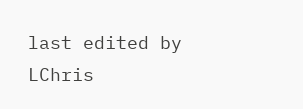last edited by LChris